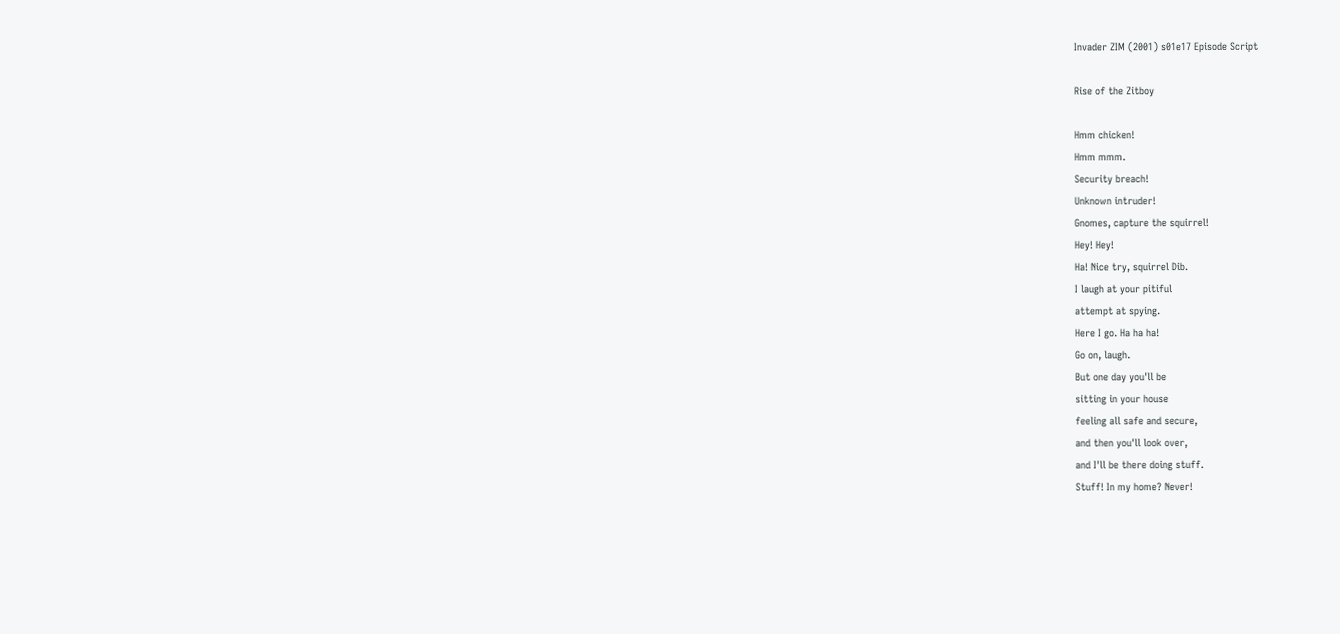Invader ZIM (2001) s01e17 Episode Script

Rise of the Zitboy

Hmm chicken!
Hmm mmm.
Security breach!
Unknown intruder!
Gnomes, capture the squirrel!
Hey! Hey!
Ha! Nice try, squirrel Dib.
I laugh at your pitiful
attempt at spying.
Here I go. Ha ha ha!
Go on, laugh.
But one day you'll be
sitting in your house
feeling all safe and secure,
and then you'll look over,
and I'll be there doing stuff.
Stuff! In my home? Never!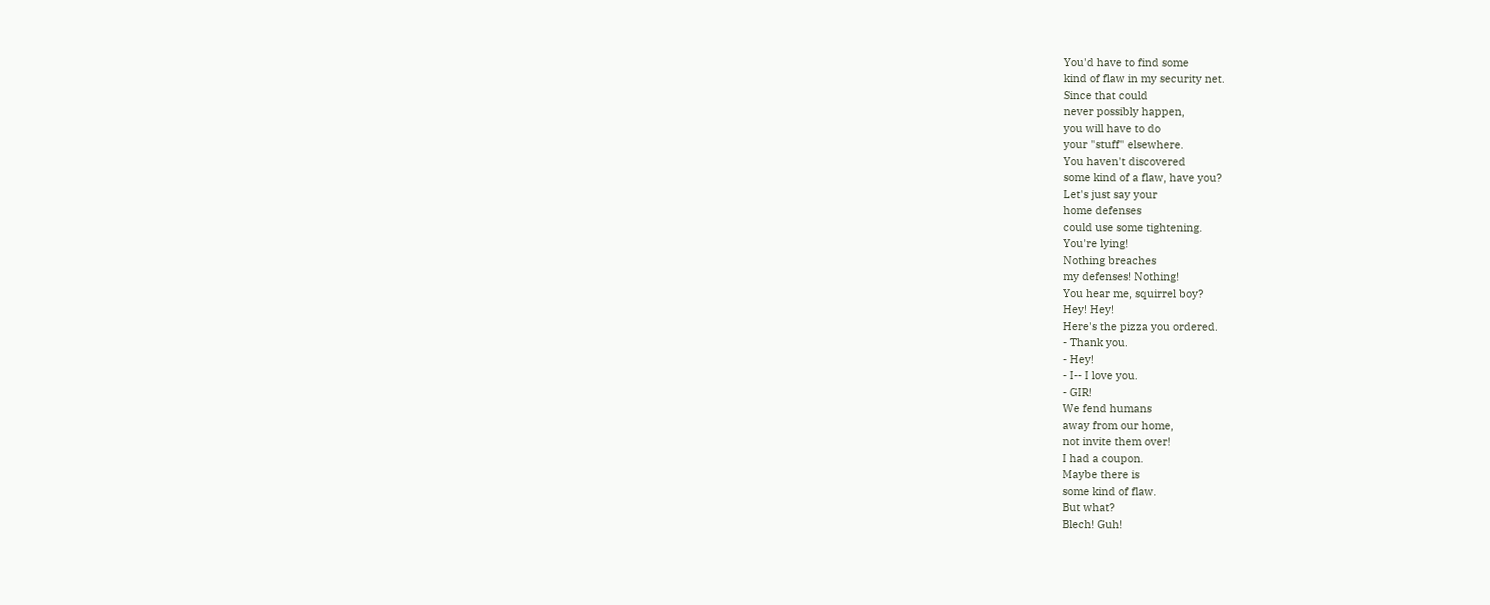You'd have to find some
kind of flaw in my security net.
Since that could
never possibly happen,
you will have to do
your "stuff" elsewhere.
You haven't discovered
some kind of a flaw, have you?
Let's just say your
home defenses
could use some tightening.
You're lying!
Nothing breaches
my defenses! Nothing!
You hear me, squirrel boy?
Hey! Hey!
Here's the pizza you ordered.
- Thank you.
- Hey!
- I-- I love you.
- GIR!
We fend humans
away from our home,
not invite them over!
I had a coupon.
Maybe there is
some kind of flaw.
But what?
Blech! Guh!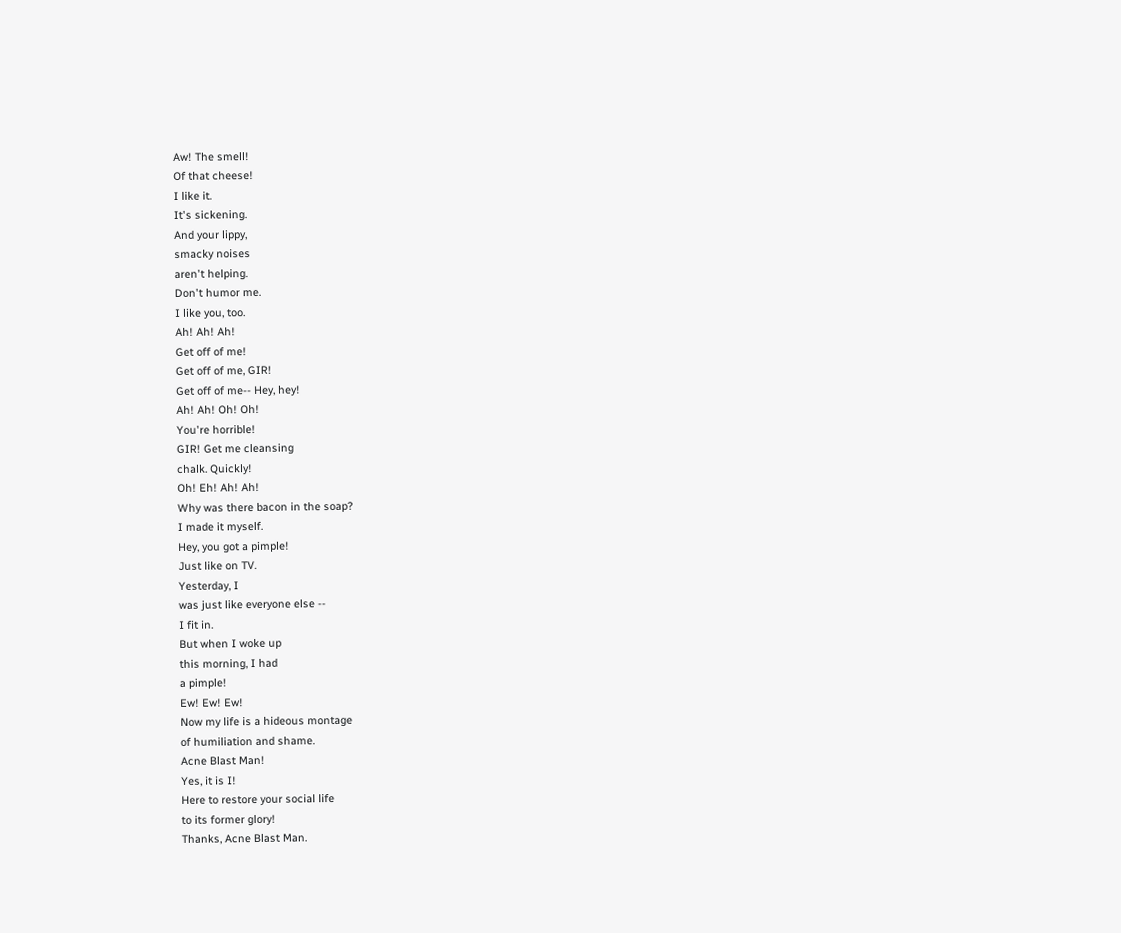Aw! The smell!
Of that cheese!
I like it.
It's sickening.
And your lippy,
smacky noises
aren't helping.
Don't humor me.
I like you, too.
Ah! Ah! Ah!
Get off of me!
Get off of me, GIR!
Get off of me-- Hey, hey!
Ah! Ah! Oh! Oh!
You're horrible!
GIR! Get me cleansing
chalk. Quickly!
Oh! Eh! Ah! Ah!
Why was there bacon in the soap?
I made it myself.
Hey, you got a pimple!
Just like on TV.
Yesterday, I
was just like everyone else --
I fit in.
But when I woke up
this morning, I had
a pimple!
Ew! Ew! Ew!
Now my life is a hideous montage
of humiliation and shame.
Acne Blast Man!
Yes, it is I!
Here to restore your social life
to its former glory!
Thanks, Acne Blast Man.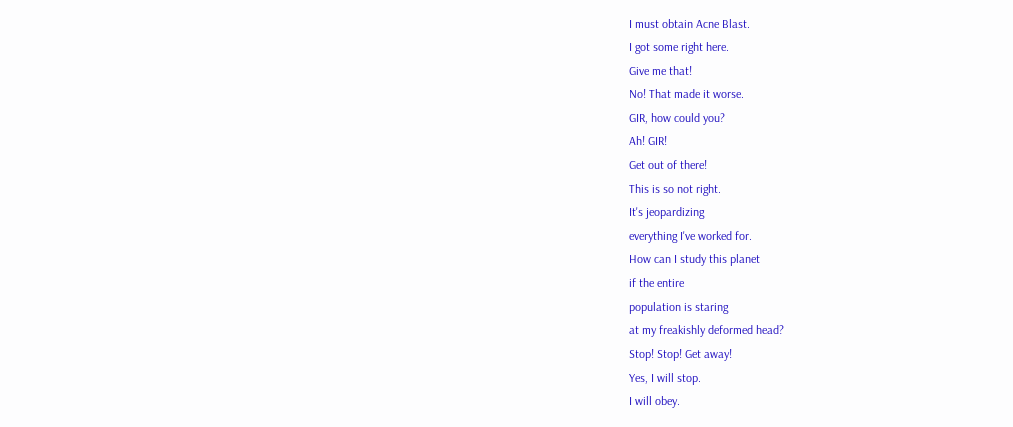I must obtain Acne Blast.
I got some right here.
Give me that!
No! That made it worse.
GIR, how could you?
Ah! GIR!
Get out of there!
This is so not right.
It's jeopardizing
everything I've worked for.
How can I study this planet
if the entire
population is staring
at my freakishly deformed head?
Stop! Stop! Get away!
Yes, I will stop.
I will obey.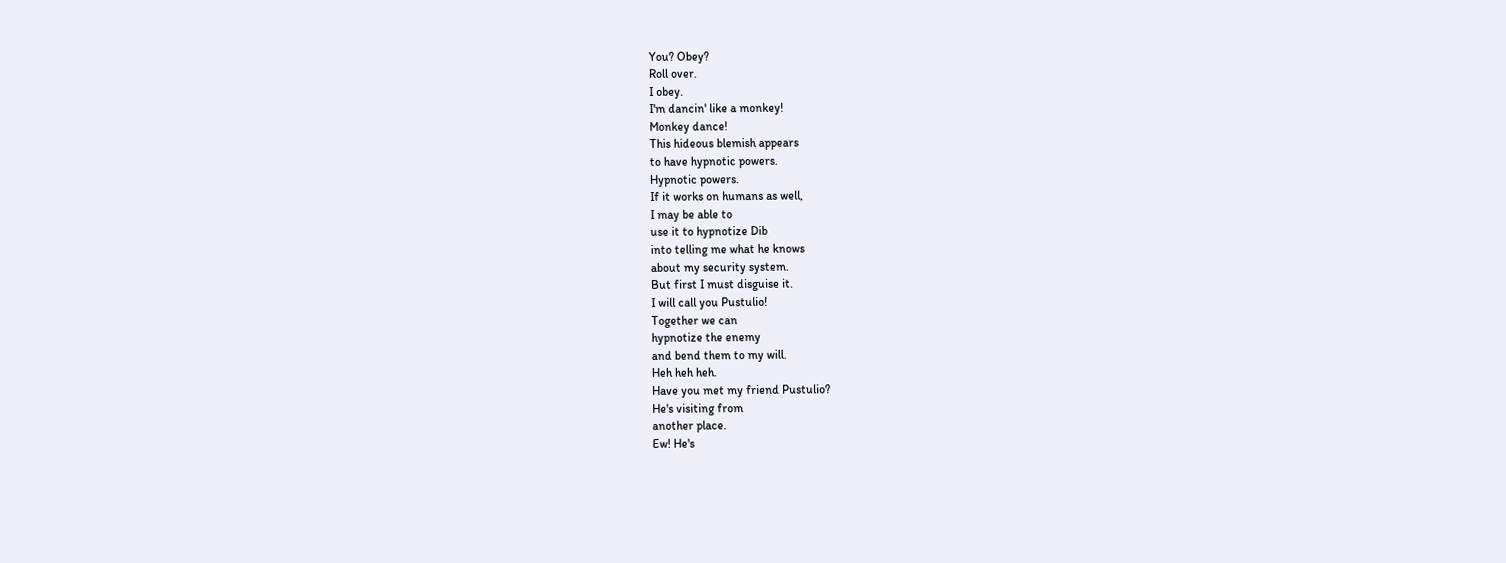You? Obey?
Roll over.
I obey.
I'm dancin' like a monkey!
Monkey dance!
This hideous blemish appears
to have hypnotic powers.
Hypnotic powers.
If it works on humans as well,
I may be able to
use it to hypnotize Dib
into telling me what he knows
about my security system.
But first I must disguise it.
I will call you Pustulio!
Together we can
hypnotize the enemy
and bend them to my will.
Heh heh heh.
Have you met my friend Pustulio?
He's visiting from
another place.
Ew! He's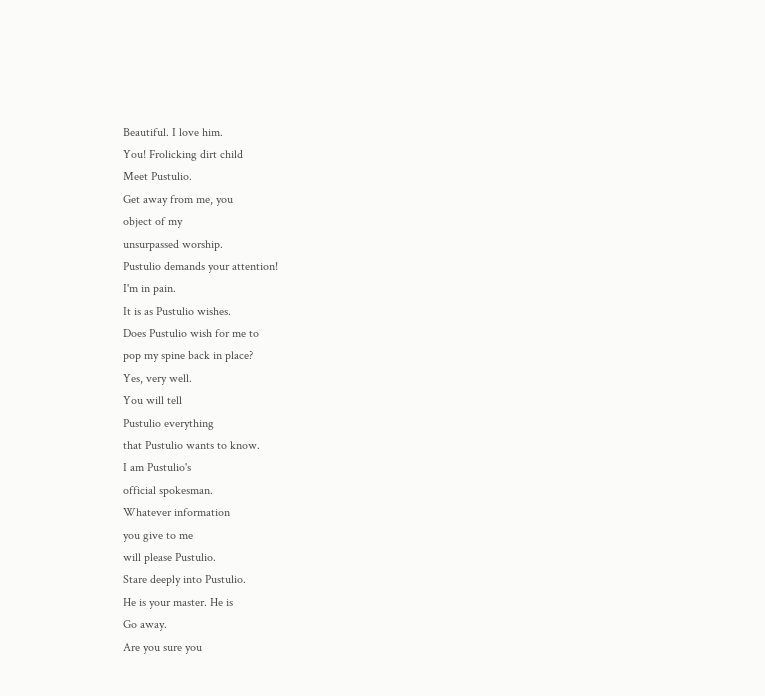Beautiful. I love him.
You! Frolicking dirt child
Meet Pustulio.
Get away from me, you
object of my
unsurpassed worship.
Pustulio demands your attention!
I'm in pain.
It is as Pustulio wishes.
Does Pustulio wish for me to
pop my spine back in place?
Yes, very well.
You will tell
Pustulio everything
that Pustulio wants to know.
I am Pustulio's
official spokesman.
Whatever information
you give to me
will please Pustulio.
Stare deeply into Pustulio.
He is your master. He is
Go away.
Are you sure you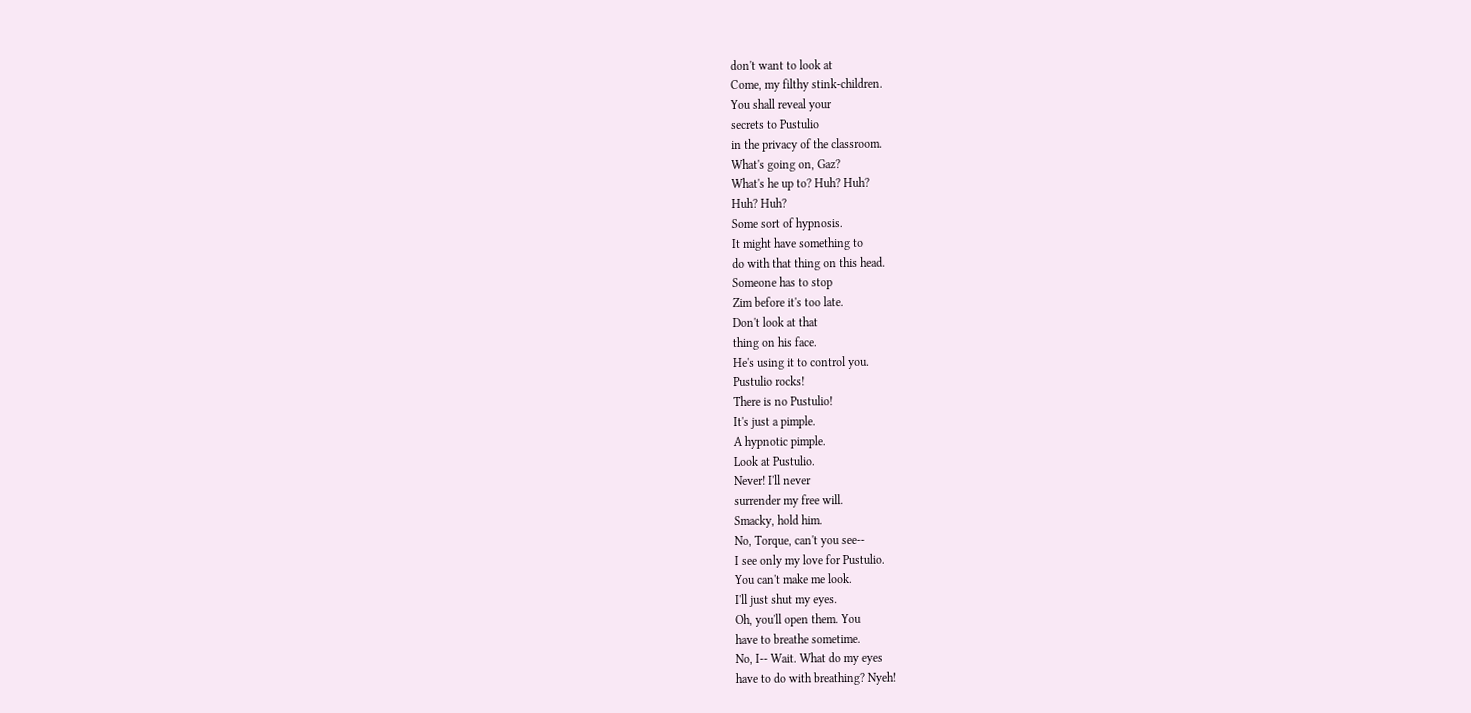don't want to look at
Come, my filthy stink-children.
You shall reveal your
secrets to Pustulio
in the privacy of the classroom.
What's going on, Gaz?
What's he up to? Huh? Huh?
Huh? Huh?
Some sort of hypnosis.
It might have something to
do with that thing on this head.
Someone has to stop
Zim before it's too late.
Don't look at that
thing on his face.
He's using it to control you.
Pustulio rocks!
There is no Pustulio!
It's just a pimple.
A hypnotic pimple.
Look at Pustulio.
Never! I'll never
surrender my free will.
Smacky, hold him.
No, Torque, can't you see--
I see only my love for Pustulio.
You can't make me look.
I'll just shut my eyes.
Oh, you'll open them. You
have to breathe sometime.
No, I-- Wait. What do my eyes
have to do with breathing? Nyeh!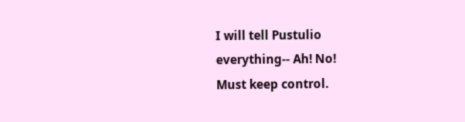I will tell Pustulio
everything-- Ah! No!
Must keep control.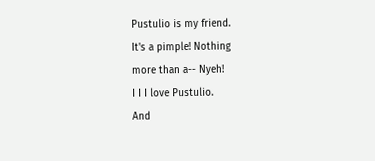Pustulio is my friend.
It's a pimple! Nothing
more than a-- Nyeh!
I I I love Pustulio.
And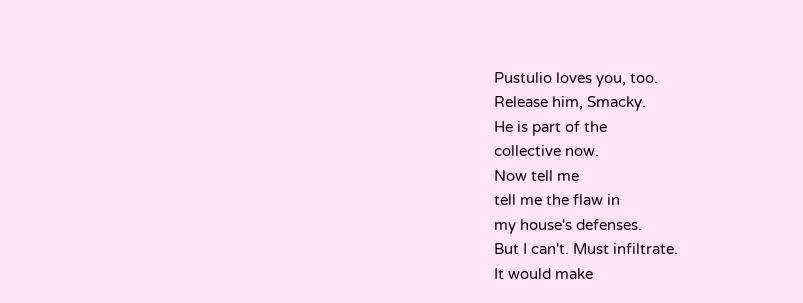Pustulio loves you, too.
Release him, Smacky.
He is part of the
collective now.
Now tell me
tell me the flaw in
my house's defenses.
But I can't. Must infiltrate.
It would make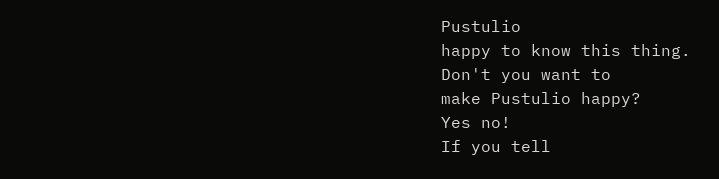Pustulio
happy to know this thing.
Don't you want to
make Pustulio happy?
Yes no!
If you tell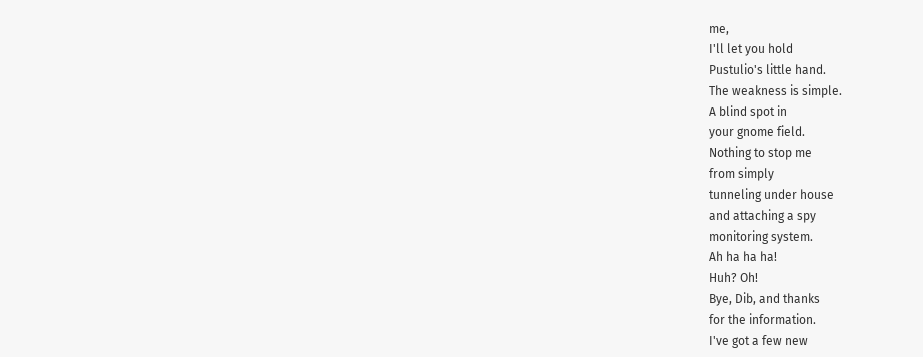me,
I'll let you hold
Pustulio's little hand.
The weakness is simple.
A blind spot in
your gnome field.
Nothing to stop me
from simply
tunneling under house
and attaching a spy
monitoring system.
Ah ha ha ha!
Huh? Oh!
Bye, Dib, and thanks
for the information.
I've got a few new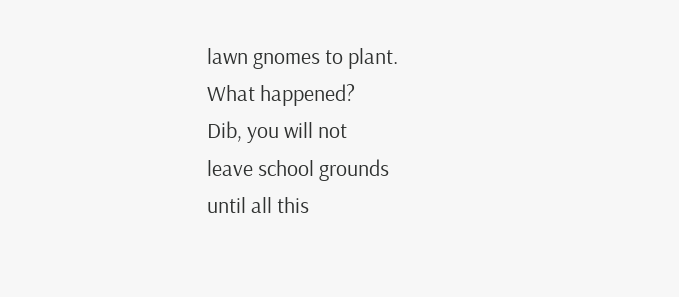lawn gnomes to plant.
What happened?
Dib, you will not
leave school grounds
until all this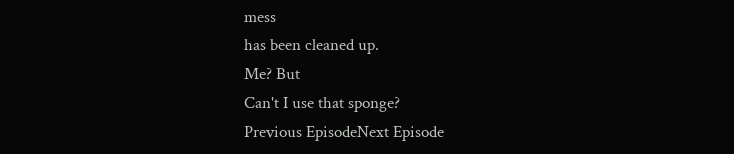mess
has been cleaned up.
Me? But
Can't I use that sponge?
Previous EpisodeNext Episode